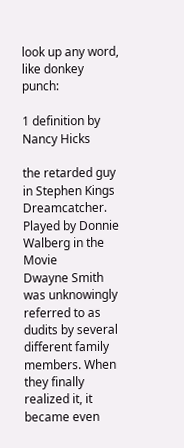look up any word, like donkey punch:

1 definition by Nancy Hicks

the retarded guy in Stephen Kings Dreamcatcher. Played by Donnie Walberg in the Movie
Dwayne Smith was unknowingly referred to as dudits by several different family members. When they finally realized it, it became even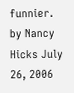funnier.
by Nancy Hicks July 26, 2006